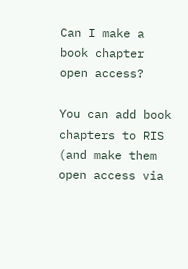Can I make a book chapter open access?

You can add book chapters to RIS (and make them open access via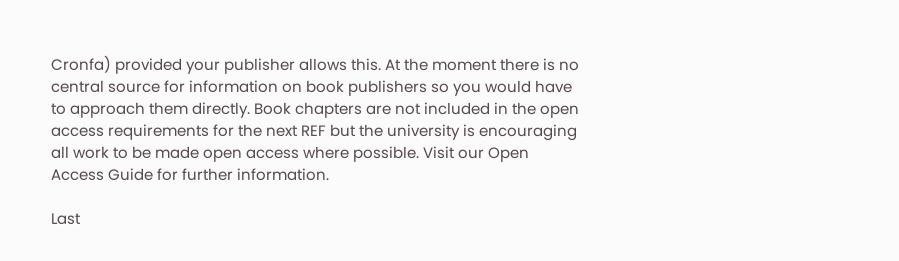Cronfa) provided your publisher allows this. At the moment there is no central source for information on book publishers so you would have to approach them directly. Book chapters are not included in the open access requirements for the next REF but the university is encouraging all work to be made open access where possible. Visit our Open Access Guide for further information.

Last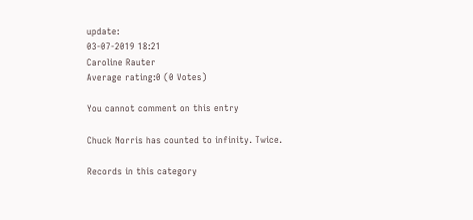update:
03-07-2019 18:21
Caroline Rauter
Average rating:0 (0 Votes)

You cannot comment on this entry

Chuck Norris has counted to infinity. Twice.

Records in this category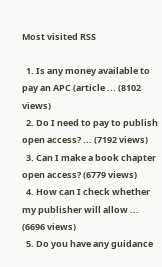Most visited RSS

  1. Is any money available to pay an APC (article ... (8102 views)
  2. Do I need to pay to publish open access? ... (7192 views)
  3. Can I make a book chapter open access? (6779 views)
  4. How can I check whether my publisher will allow ... (6696 views)
  5. Do you have any guidance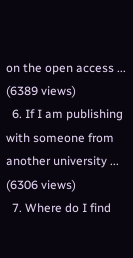on the open access ... (6389 views)
  6. If I am publishing with someone from another university ... (6306 views)
  7. Where do I find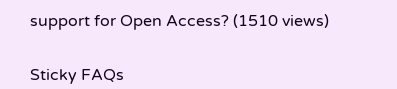support for Open Access? (1510 views)


Sticky FAQs